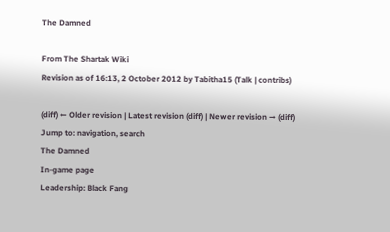The Damned

From The Shartak Wiki
Revision as of 16:13, 2 October 2012 by Tabitha15 (Talk | contribs)

(diff) ← Older revision | Latest revision (diff) | Newer revision → (diff)
Jump to: navigation, search
The Damned
In-game page
Leadership: Black Fang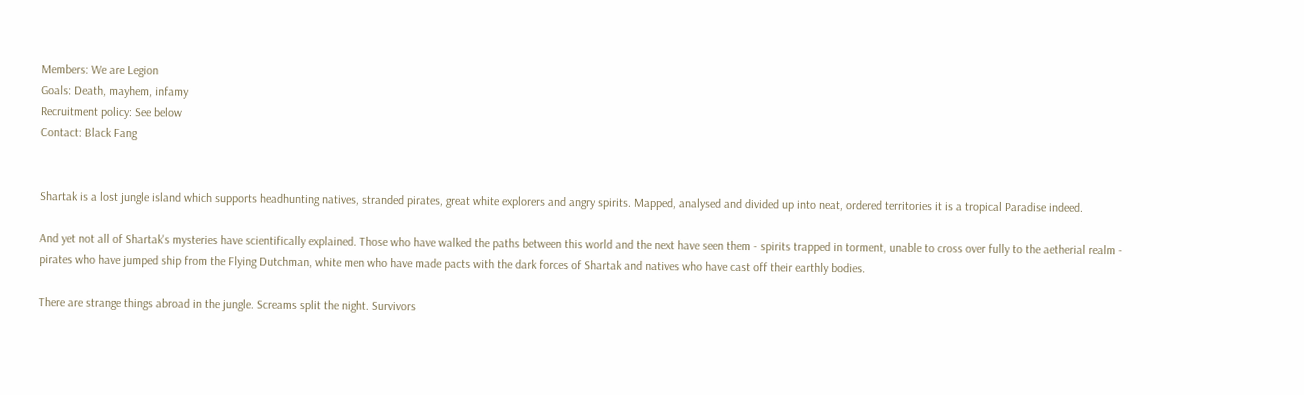Members: We are Legion
Goals: Death, mayhem, infamy
Recruitment policy: See below
Contact: Black Fang


Shartak is a lost jungle island which supports headhunting natives, stranded pirates, great white explorers and angry spirits. Mapped, analysed and divided up into neat, ordered territories it is a tropical Paradise indeed.

And yet not all of Shartak's mysteries have scientifically explained. Those who have walked the paths between this world and the next have seen them - spirits trapped in torment, unable to cross over fully to the aetherial realm - pirates who have jumped ship from the Flying Dutchman, white men who have made pacts with the dark forces of Shartak and natives who have cast off their earthly bodies.

There are strange things abroad in the jungle. Screams split the night. Survivors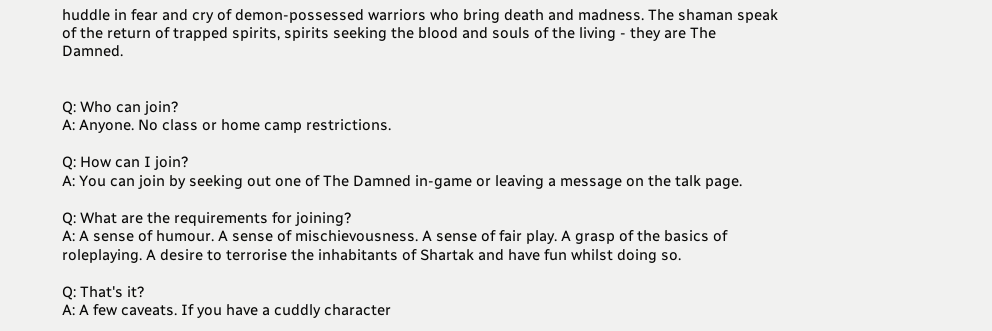huddle in fear and cry of demon-possessed warriors who bring death and madness. The shaman speak of the return of trapped spirits, spirits seeking the blood and souls of the living - they are The Damned.


Q: Who can join?
A: Anyone. No class or home camp restrictions.

Q: How can I join?
A: You can join by seeking out one of The Damned in-game or leaving a message on the talk page.

Q: What are the requirements for joining?
A: A sense of humour. A sense of mischievousness. A sense of fair play. A grasp of the basics of roleplaying. A desire to terrorise the inhabitants of Shartak and have fun whilst doing so.

Q: That's it?
A: A few caveats. If you have a cuddly character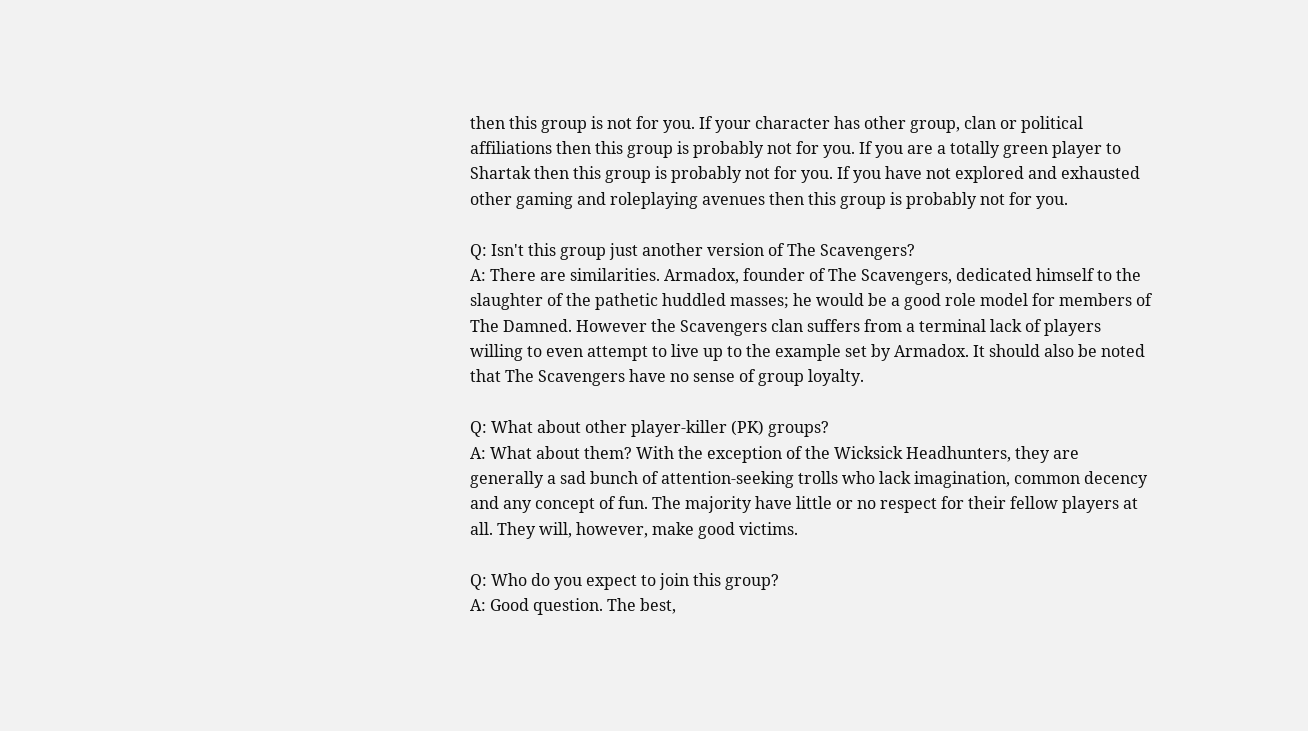then this group is not for you. If your character has other group, clan or political affiliations then this group is probably not for you. If you are a totally green player to Shartak then this group is probably not for you. If you have not explored and exhausted other gaming and roleplaying avenues then this group is probably not for you.

Q: Isn't this group just another version of The Scavengers?
A: There are similarities. Armadox, founder of The Scavengers, dedicated himself to the slaughter of the pathetic huddled masses; he would be a good role model for members of The Damned. However the Scavengers clan suffers from a terminal lack of players willing to even attempt to live up to the example set by Armadox. It should also be noted that The Scavengers have no sense of group loyalty.

Q: What about other player-killer (PK) groups?
A: What about them? With the exception of the Wicksick Headhunters, they are generally a sad bunch of attention-seeking trolls who lack imagination, common decency and any concept of fun. The majority have little or no respect for their fellow players at all. They will, however, make good victims.

Q: Who do you expect to join this group?
A: Good question. The best,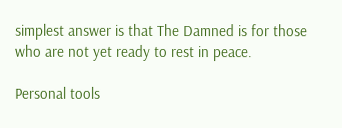simplest answer is that The Damned is for those who are not yet ready to rest in peace.

Personal tools